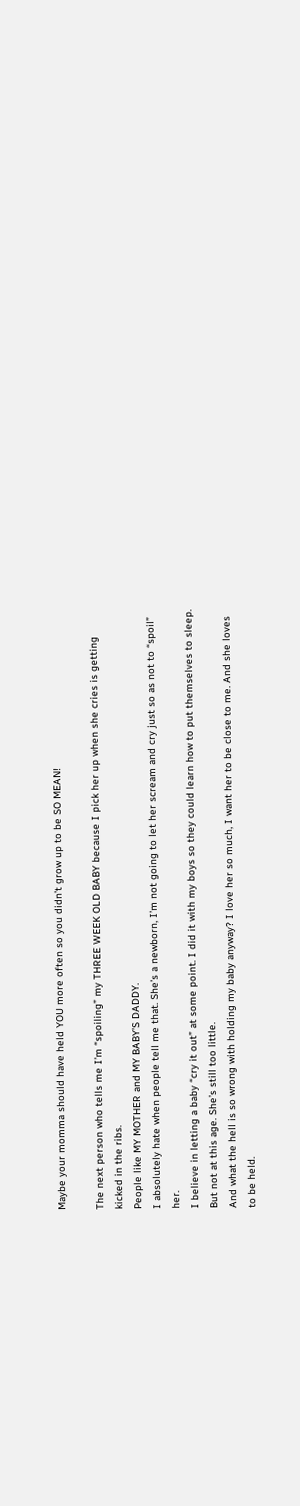Maybe your momma should have held YOU more often so you didn’t grow up to be SO MEAN!

The next person who tells me I’m “spoiling” my THREE WEEK OLD BABY because I pick her up when she cries is getting kicked in the ribs.
People like MY MOTHER and MY BABY’S DADDY.
I absolutely hate when people tell me that. She’s a newborn, I’m not going to let her scream and cry just so as not to “spoil” her.
I believe in letting a baby “cry it out” at some point. I did it with my boys so they could learn how to put themselves to sleep. But not at this age. She’s still too little.
And what the hell is so wrong with holding my baby anyway? I love her so much, I want her to be close to me. And she loves to be held.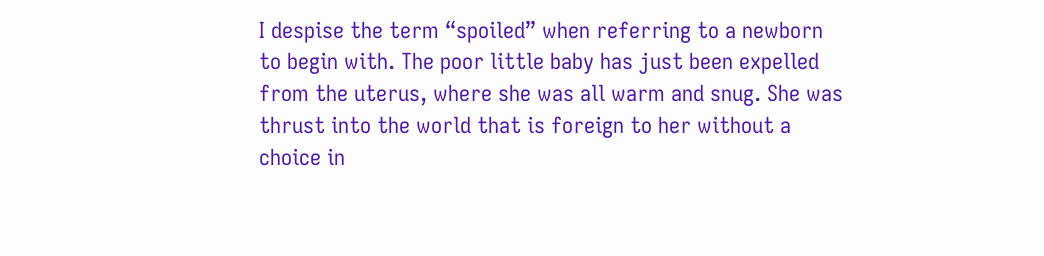I despise the term “spoiled” when referring to a newborn to begin with. The poor little baby has just been expelled from the uterus, where she was all warm and snug. She was thrust into the world that is foreign to her without a choice in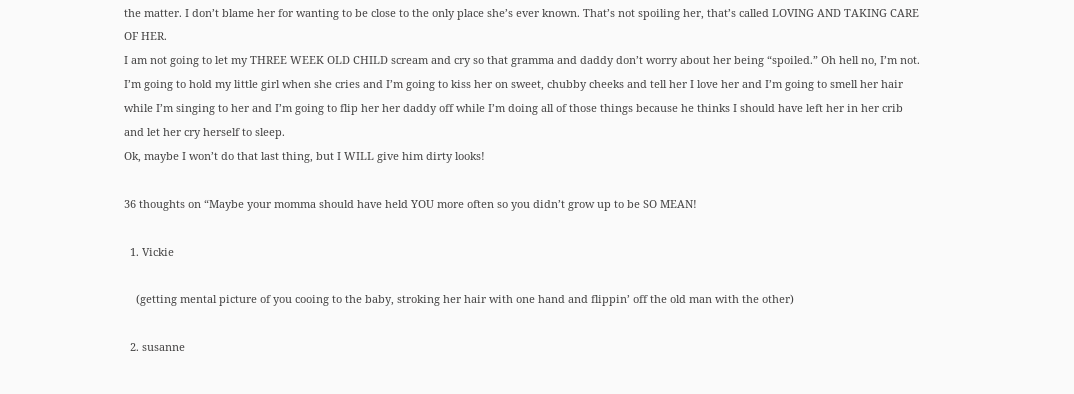the matter. I don’t blame her for wanting to be close to the only place she’s ever known. That’s not spoiling her, that’s called LOVING AND TAKING CARE OF HER.
I am not going to let my THREE WEEK OLD CHILD scream and cry so that gramma and daddy don’t worry about her being “spoiled.” Oh hell no, I’m not. I’m going to hold my little girl when she cries and I’m going to kiss her on sweet, chubby cheeks and tell her I love her and I’m going to smell her hair while I’m singing to her and I’m going to flip her her daddy off while I’m doing all of those things because he thinks I should have left her in her crib and let her cry herself to sleep.
Ok, maybe I won’t do that last thing, but I WILL give him dirty looks!

36 thoughts on “Maybe your momma should have held YOU more often so you didn’t grow up to be SO MEAN!

  1. Vickie

    (getting mental picture of you cooing to the baby, stroking her hair with one hand and flippin’ off the old man with the other)

  2. susanne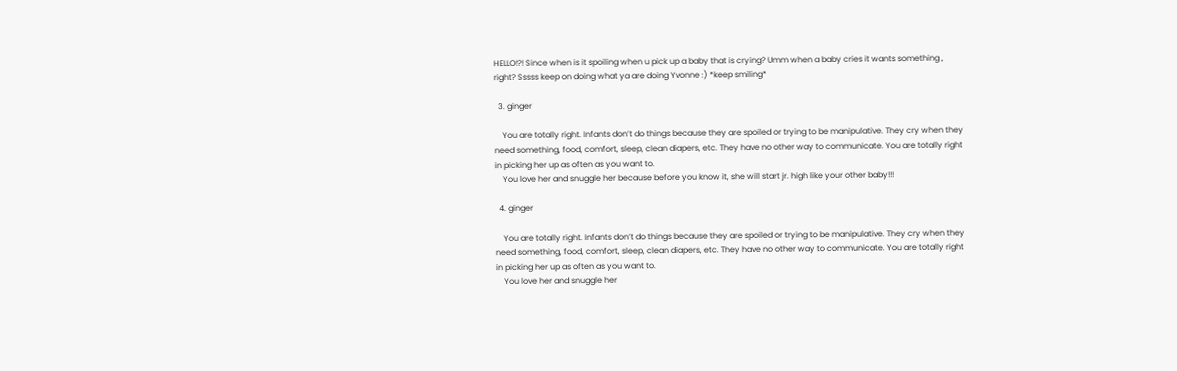HELLO!?! Since when is it spoiling when u pick up a baby that is crying? Umm when a baby cries it wants something , right? Sssss keep on doing what ya are doing Yvonne :) *keep smiling*

  3. ginger

    You are totally right. Infants don’t do things because they are spoiled or trying to be manipulative. They cry when they need something, food, comfort, sleep, clean diapers, etc. They have no other way to communicate. You are totally right in picking her up as often as you want to.
    You love her and snuggle her because before you know it, she will start jr. high like your other baby!!!

  4. ginger

    You are totally right. Infants don’t do things because they are spoiled or trying to be manipulative. They cry when they need something, food, comfort, sleep, clean diapers, etc. They have no other way to communicate. You are totally right in picking her up as often as you want to.
    You love her and snuggle her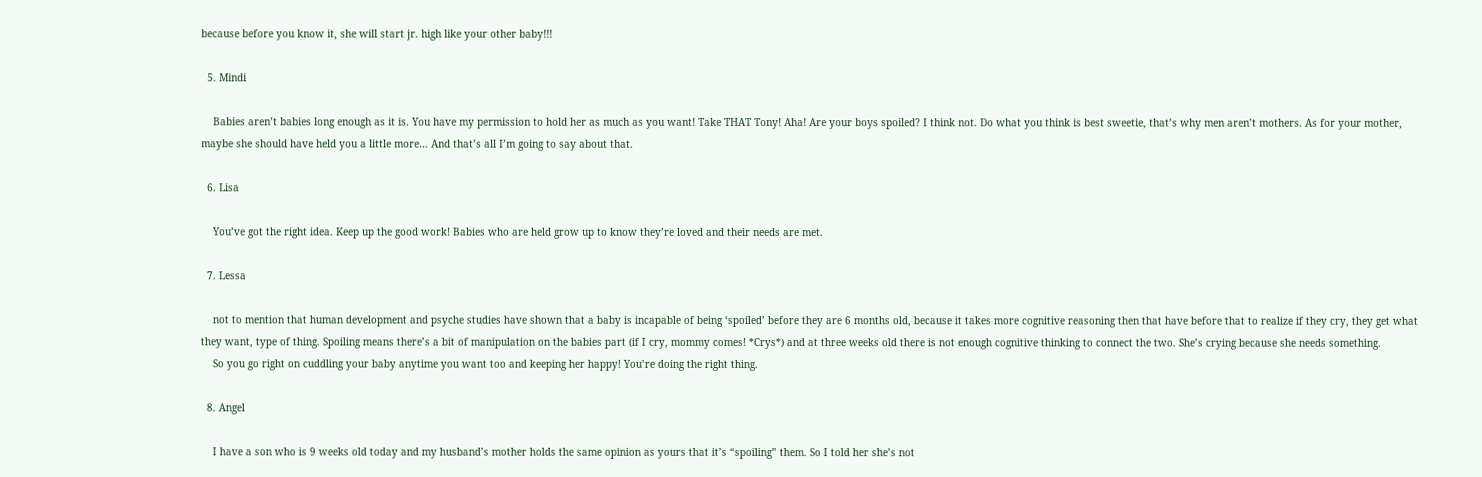because before you know it, she will start jr. high like your other baby!!!

  5. Mindi

    Babies aren’t babies long enough as it is. You have my permission to hold her as much as you want! Take THAT Tony! Aha! Are your boys spoiled? I think not. Do what you think is best sweetie, that’s why men aren’t mothers. As for your mother, maybe she should have held you a little more… And that’s all I’m going to say about that.

  6. Lisa

    You’ve got the right idea. Keep up the good work! Babies who are held grow up to know they’re loved and their needs are met.

  7. Lessa

    not to mention that human development and psyche studies have shown that a baby is incapable of being ‘spoiled’ before they are 6 months old, because it takes more cognitive reasoning then that have before that to realize if they cry, they get what they want, type of thing. Spoiling means there’s a bit of manipulation on the babies part (if I cry, mommy comes! *Crys*) and at three weeks old there is not enough cognitive thinking to connect the two. She’s crying because she needs something.
    So you go right on cuddling your baby anytime you want too and keeping her happy! You’re doing the right thing.

  8. Angel

    I have a son who is 9 weeks old today and my husband’s mother holds the same opinion as yours that it’s “spoiling” them. So I told her she’s not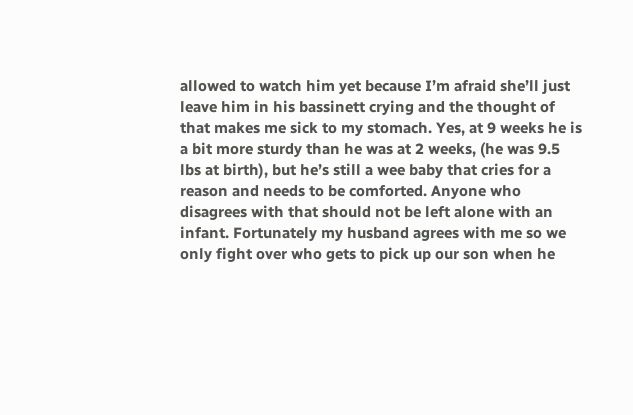allowed to watch him yet because I’m afraid she’ll just leave him in his bassinett crying and the thought of that makes me sick to my stomach. Yes, at 9 weeks he is a bit more sturdy than he was at 2 weeks, (he was 9.5 lbs at birth), but he’s still a wee baby that cries for a reason and needs to be comforted. Anyone who disagrees with that should not be left alone with an infant. Fortunately my husband agrees with me so we only fight over who gets to pick up our son when he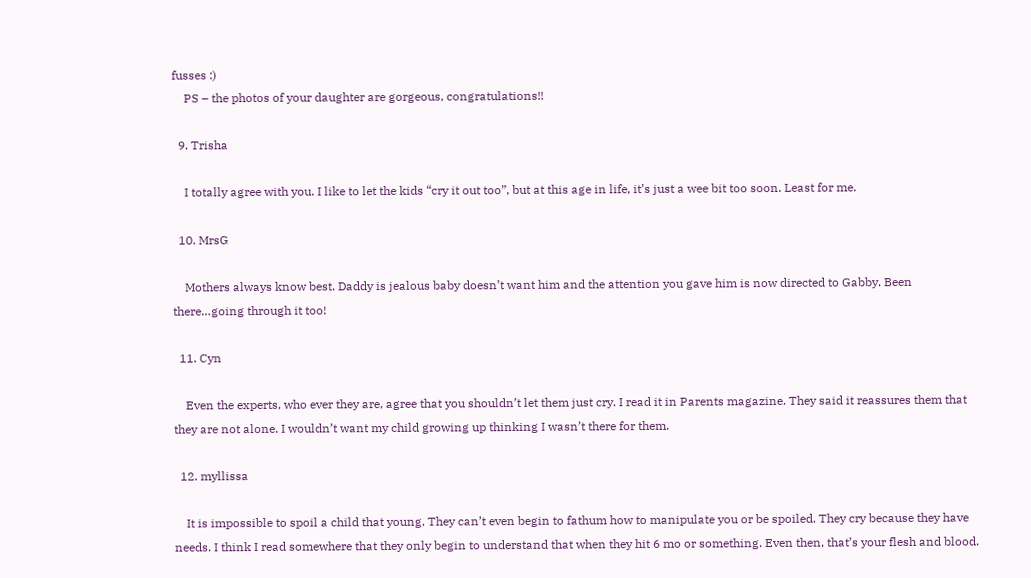fusses :)
    PS – the photos of your daughter are gorgeous, congratulations!!

  9. Trisha

    I totally agree with you. I like to let the kids “cry it out too”, but at this age in life, it’s just a wee bit too soon. Least for me.

  10. MrsG

    Mothers always know best. Daddy is jealous baby doesn’t want him and the attention you gave him is now directed to Gabby. Been there…going through it too!

  11. Cyn

    Even the experts, who ever they are, agree that you shouldn’t let them just cry. I read it in Parents magazine. They said it reassures them that they are not alone. I wouldn’t want my child growing up thinking I wasn’t there for them.

  12. myllissa

    It is impossible to spoil a child that young. They can’t even begin to fathum how to manipulate you or be spoiled. They cry because they have needs. I think I read somewhere that they only begin to understand that when they hit 6 mo or something. Even then, that’s your flesh and blood.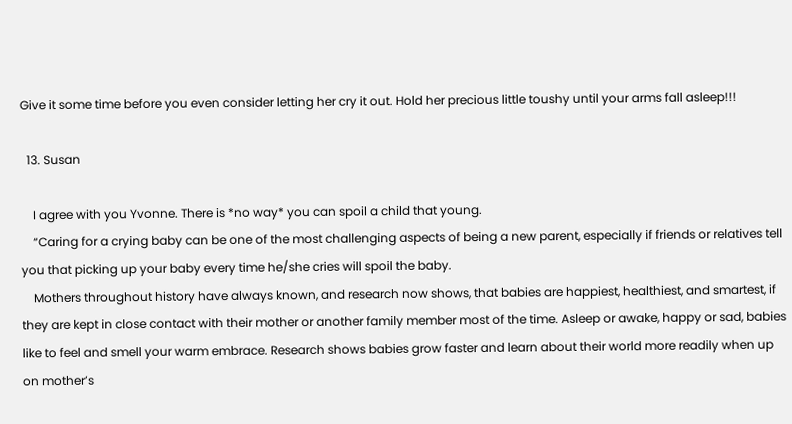Give it some time before you even consider letting her cry it out. Hold her precious little toushy until your arms fall asleep!!!

  13. Susan

    I agree with you Yvonne. There is *no way* you can spoil a child that young.
    “Caring for a crying baby can be one of the most challenging aspects of being a new parent, especially if friends or relatives tell you that picking up your baby every time he/she cries will spoil the baby.
    Mothers throughout history have always known, and research now shows, that babies are happiest, healthiest, and smartest, if they are kept in close contact with their mother or another family member most of the time. Asleep or awake, happy or sad, babies like to feel and smell your warm embrace. Research shows babies grow faster and learn about their world more readily when up on mother’s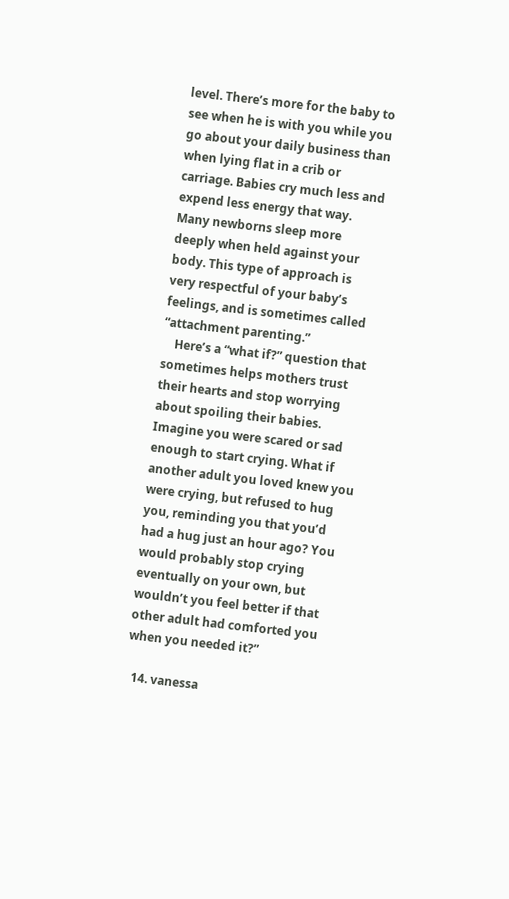level. There’s more for the baby to see when he is with you while you go about your daily business than when lying flat in a crib or carriage. Babies cry much less and expend less energy that way. Many newborns sleep more deeply when held against your body. This type of approach is very respectful of your baby’s feelings, and is sometimes called “attachment parenting.”
    Here’s a “what if?” question that sometimes helps mothers trust their hearts and stop worrying about spoiling their babies. Imagine you were scared or sad enough to start crying. What if another adult you loved knew you were crying, but refused to hug you, reminding you that you’d had a hug just an hour ago? You would probably stop crying eventually on your own, but wouldn’t you feel better if that other adult had comforted you when you needed it?”

  14. vanessa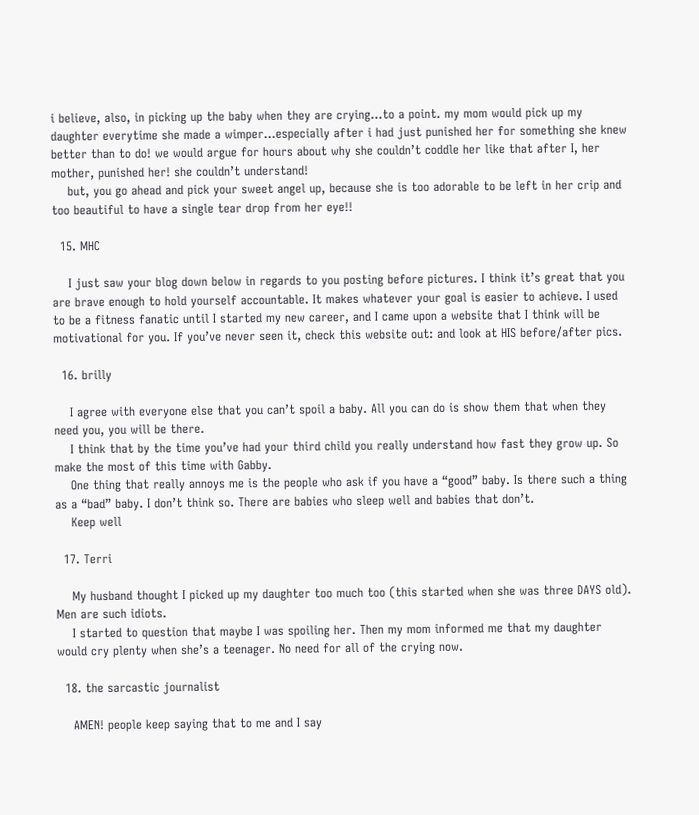i believe, also, in picking up the baby when they are crying…to a point. my mom would pick up my daughter everytime she made a wimper…especially after i had just punished her for something she knew better than to do! we would argue for hours about why she couldn’t coddle her like that after I, her mother, punished her! she couldn’t understand!
    but, you go ahead and pick your sweet angel up, because she is too adorable to be left in her crip and too beautiful to have a single tear drop from her eye!!

  15. MHC

    I just saw your blog down below in regards to you posting before pictures. I think it’s great that you are brave enough to hold yourself accountable. It makes whatever your goal is easier to achieve. I used to be a fitness fanatic until I started my new career, and I came upon a website that I think will be motivational for you. If you’ve never seen it, check this website out: and look at HIS before/after pics.

  16. brilly

    I agree with everyone else that you can’t spoil a baby. All you can do is show them that when they need you, you will be there.
    I think that by the time you’ve had your third child you really understand how fast they grow up. So make the most of this time with Gabby.
    One thing that really annoys me is the people who ask if you have a “good” baby. Is there such a thing as a “bad” baby. I don’t think so. There are babies who sleep well and babies that don’t.
    Keep well

  17. Terri

    My husband thought I picked up my daughter too much too (this started when she was three DAYS old). Men are such idiots.
    I started to question that maybe I was spoiling her. Then my mom informed me that my daughter would cry plenty when she’s a teenager. No need for all of the crying now.

  18. the sarcastic journalist

    AMEN! people keep saying that to me and I say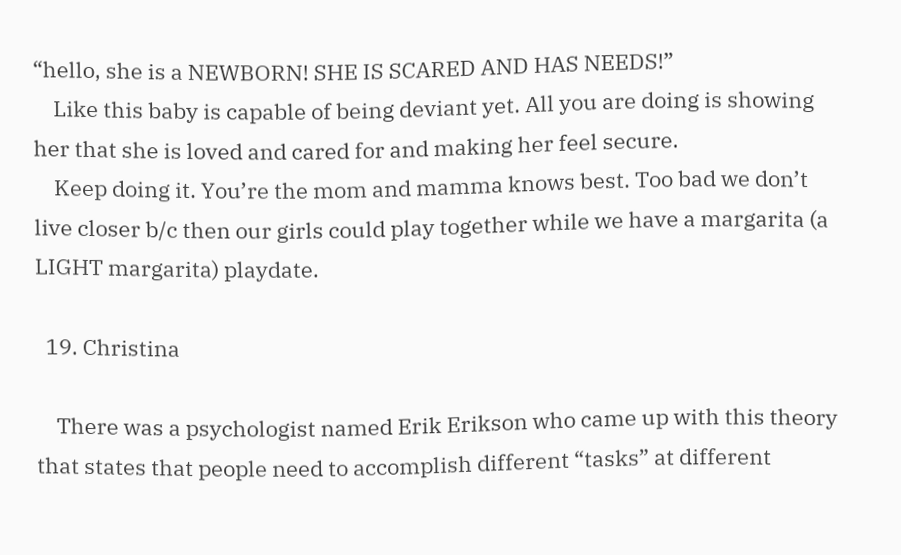“hello, she is a NEWBORN! SHE IS SCARED AND HAS NEEDS!”
    Like this baby is capable of being deviant yet. All you are doing is showing her that she is loved and cared for and making her feel secure.
    Keep doing it. You’re the mom and mamma knows best. Too bad we don’t live closer b/c then our girls could play together while we have a margarita (a LIGHT margarita) playdate.

  19. Christina

    There was a psychologist named Erik Erikson who came up with this theory that states that people need to accomplish different “tasks” at different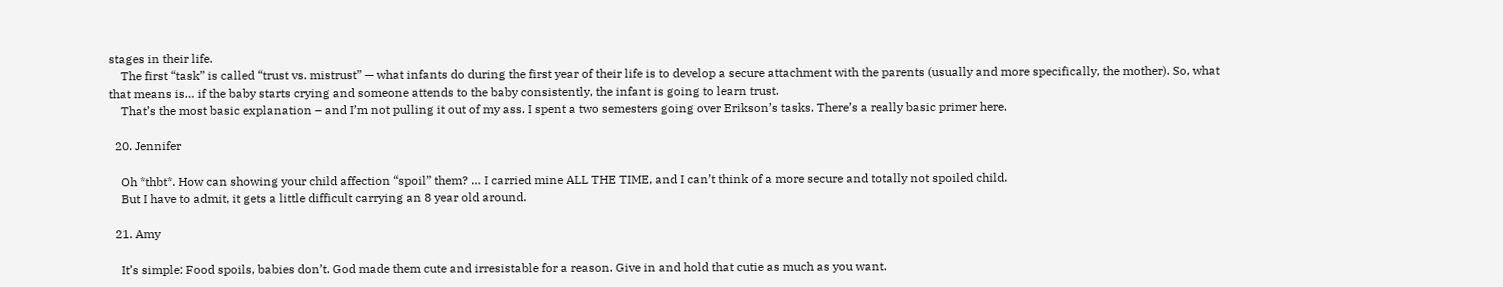stages in their life.
    The first “task” is called “trust vs. mistrust” — what infants do during the first year of their life is to develop a secure attachment with the parents (usually and more specifically, the mother). So, what that means is… if the baby starts crying and someone attends to the baby consistently, the infant is going to learn trust.
    That’s the most basic explanation – and I’m not pulling it out of my ass. I spent a two semesters going over Erikson’s tasks. There’s a really basic primer here.

  20. Jennifer

    Oh *thbt*. How can showing your child affection “spoil” them? … I carried mine ALL THE TIME, and I can’t think of a more secure and totally not spoiled child.
    But I have to admit, it gets a little difficult carrying an 8 year old around.

  21. Amy

    It’s simple: Food spoils, babies don’t. God made them cute and irresistable for a reason. Give in and hold that cutie as much as you want.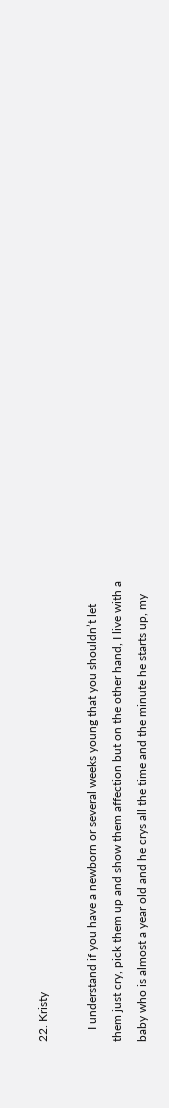22. Kristy

    I understand if you have a newborn or several weeks young that you shouldn’t let them just cry, pick them up and show them affection but on the other hand, I live with a baby who is almost a year old and he crys all the time and the minute he starts up, my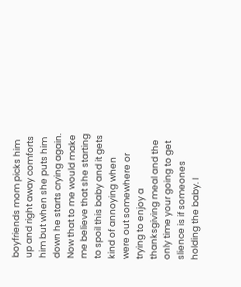boyfriends mom picks him up and right away comforts him but when she puts him down he starts crying again. Now that to me would make me believe that she starting to spoil this baby and it gets kind of annoying when were out somewhere or trying to enjoy a thanksgiving meal and the only time your going to get slience is if someones holding the baby. I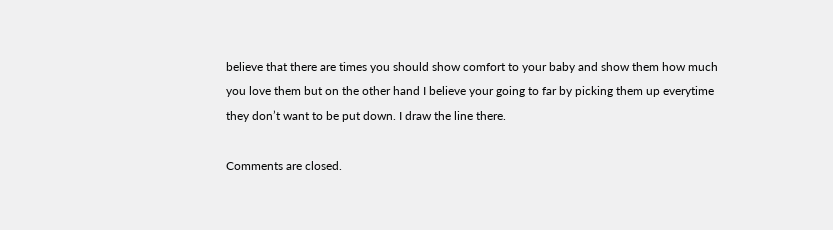believe that there are times you should show comfort to your baby and show them how much you love them but on the other hand I believe your going to far by picking them up everytime they don’t want to be put down. I draw the line there.

Comments are closed.